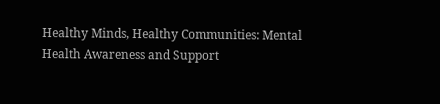Healthy Minds, Healthy Communities: Mental Health Awareness and Support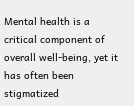Mental health is a critical component of overall well-being, yet it has often been stigmatized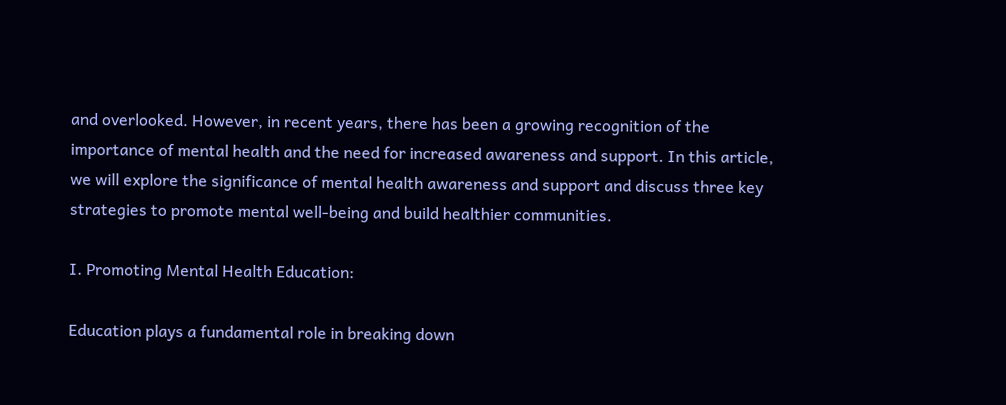and overlooked. However, in recent years, there has been a growing recognition of the importance of mental health and the need for increased awareness and support. In this article, we will explore the significance of mental health awareness and support and discuss three key strategies to promote mental well-being and build healthier communities.

I. Promoting Mental Health Education:

Education plays a fundamental role in breaking down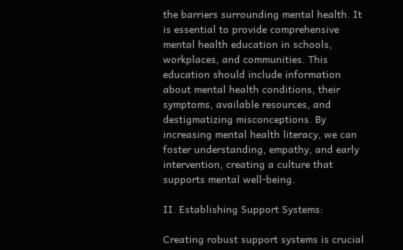the barriers surrounding mental health. It is essential to provide comprehensive mental health education in schools, workplaces, and communities. This education should include information about mental health conditions, their symptoms, available resources, and destigmatizing misconceptions. By increasing mental health literacy, we can foster understanding, empathy, and early intervention, creating a culture that supports mental well-being.

II. Establishing Support Systems:

Creating robust support systems is crucial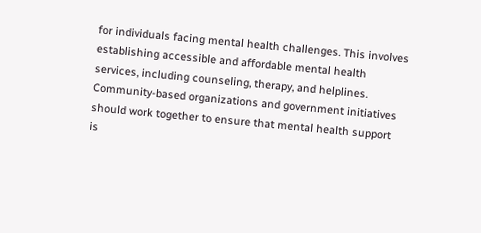for individuals facing mental health challenges. This involves establishing accessible and affordable mental health services, including counseling, therapy, and helplines. Community-based organizations and government initiatives should work together to ensure that mental health support is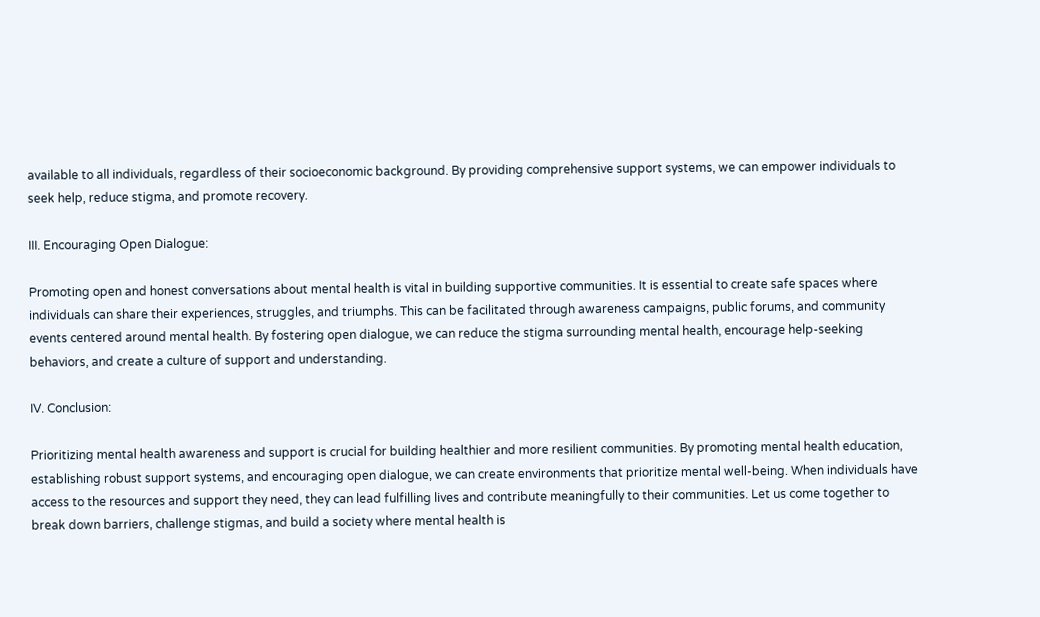available to all individuals, regardless of their socioeconomic background. By providing comprehensive support systems, we can empower individuals to seek help, reduce stigma, and promote recovery.

III. Encouraging Open Dialogue:

Promoting open and honest conversations about mental health is vital in building supportive communities. It is essential to create safe spaces where individuals can share their experiences, struggles, and triumphs. This can be facilitated through awareness campaigns, public forums, and community events centered around mental health. By fostering open dialogue, we can reduce the stigma surrounding mental health, encourage help-seeking behaviors, and create a culture of support and understanding.

IV. Conclusion:

Prioritizing mental health awareness and support is crucial for building healthier and more resilient communities. By promoting mental health education, establishing robust support systems, and encouraging open dialogue, we can create environments that prioritize mental well-being. When individuals have access to the resources and support they need, they can lead fulfilling lives and contribute meaningfully to their communities. Let us come together to break down barriers, challenge stigmas, and build a society where mental health is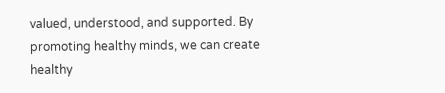valued, understood, and supported. By promoting healthy minds, we can create healthy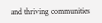and thriving communities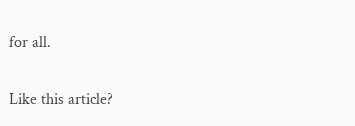for all.

Like this article?